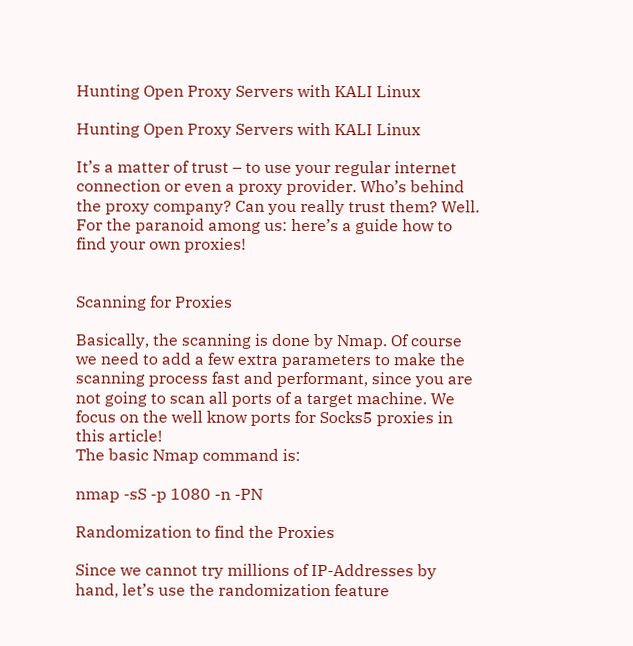Hunting Open Proxy Servers with KALI Linux

Hunting Open Proxy Servers with KALI Linux

It’s a matter of trust – to use your regular internet connection or even a proxy provider. Who’s behind the proxy company? Can you really trust them? Well. For the paranoid among us: here’s a guide how to find your own proxies!


Scanning for Proxies

Basically, the scanning is done by Nmap. Of course we need to add a few extra parameters to make the scanning process fast and performant, since you are not going to scan all ports of a target machine. We focus on the well know ports for Socks5 proxies in this article!
The basic Nmap command is:

nmap -sS -p 1080 -n -PN

Randomization to find the Proxies

Since we cannot try millions of IP-Addresses by hand, let’s use the randomization feature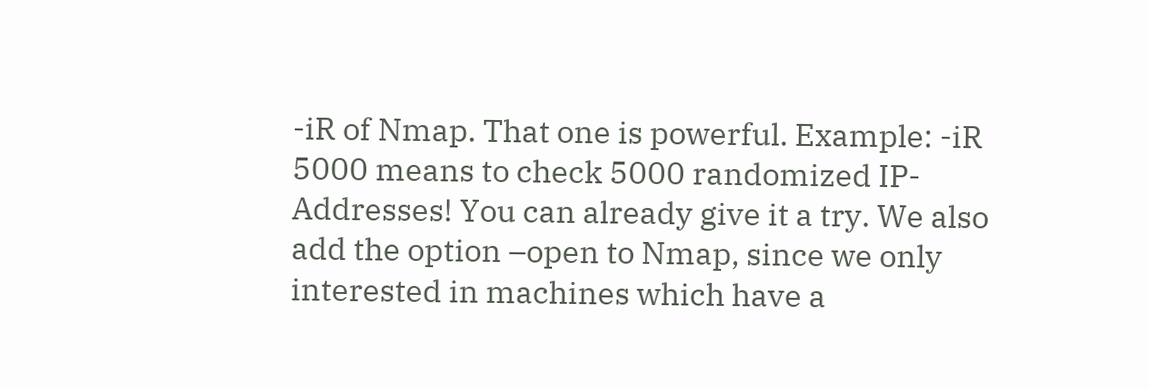-iR of Nmap. That one is powerful. Example: -iR 5000 means to check 5000 randomized IP-Addresses! You can already give it a try. We also add the option –open to Nmap, since we only interested in machines which have a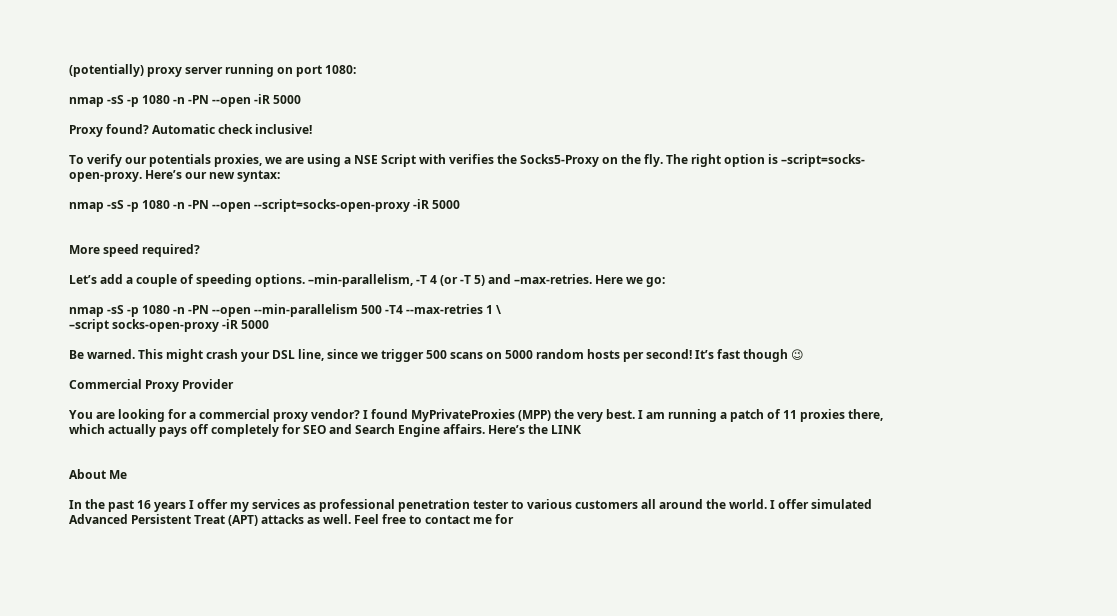(potentially) proxy server running on port 1080:

nmap -sS -p 1080 -n -PN --open -iR 5000

Proxy found? Automatic check inclusive!

To verify our potentials proxies, we are using a NSE Script with verifies the Socks5-Proxy on the fly. The right option is –script=socks-open-proxy. Here’s our new syntax:

nmap -sS -p 1080 -n -PN --open --script=socks-open-proxy -iR 5000


More speed required?

Let’s add a couple of speeding options. –min-parallelism, -T 4 (or -T 5) and –max-retries. Here we go:

nmap -sS -p 1080 -n -PN --open --min-parallelism 500 -T4 --max-retries 1 \
–script socks-open-proxy -iR 5000

Be warned. This might crash your DSL line, since we trigger 500 scans on 5000 random hosts per second! It’s fast though 😉

Commercial Proxy Provider

You are looking for a commercial proxy vendor? I found MyPrivateProxies (MPP) the very best. I am running a patch of 11 proxies there, which actually pays off completely for SEO and Search Engine affairs. Here’s the LINK


About Me

In the past 16 years I offer my services as professional penetration tester to various customers all around the world. I offer simulated Advanced Persistent Treat (APT) attacks as well. Feel free to contact me for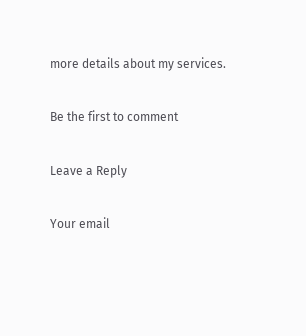more details about my services.

Be the first to comment

Leave a Reply

Your email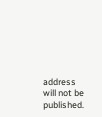address will not be published.